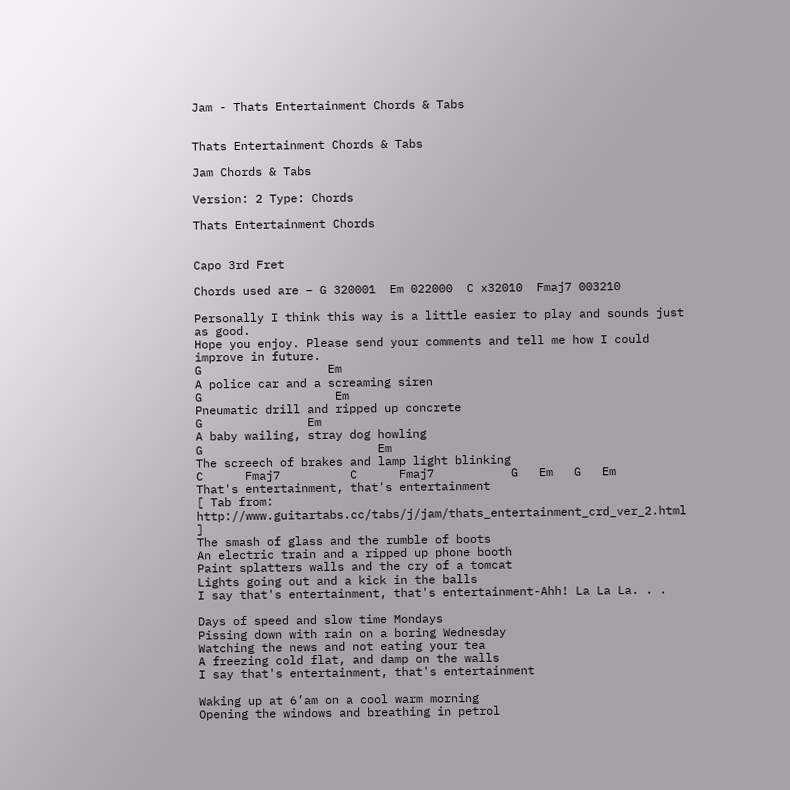Jam - Thats Entertainment Chords & Tabs


Thats Entertainment Chords & Tabs

Jam Chords & Tabs

Version: 2 Type: Chords

Thats Entertainment Chords


Capo 3rd Fret

Chords used are – G 320001  Em 022000  C x32010  Fmaj7 003210

Personally I think this way is a little easier to play and sounds just as good.
Hope you enjoy. Please send your comments and tell me how I could improve in future.
G                  Em
A police car and a screaming siren
G                   Em
Pneumatic drill and ripped up concrete
G               Em
A baby wailing, stray dog howling
G                         Em
The screech of brakes and lamp light blinking
C      Fmaj7          C      Fmaj7           G   Em   G   Em
That's entertainment, that's entertainment
[ Tab from: http://www.guitartabs.cc/tabs/j/jam/thats_entertainment_crd_ver_2.html ]
The smash of glass and the rumble of boots
An electric train and a ripped up phone booth
Paint splatters walls and the cry of a tomcat
Lights going out and a kick in the balls
I say that's entertainment, that's entertainment-Ahh! La La La. . .

Days of speed and slow time Mondays
Pissing down with rain on a boring Wednesday
Watching the news and not eating your tea
A freezing cold flat, and damp on the walls
I say that's entertainment, that's entertainment

Waking up at 6’am on a cool warm morning
Opening the windows and breathing in petrol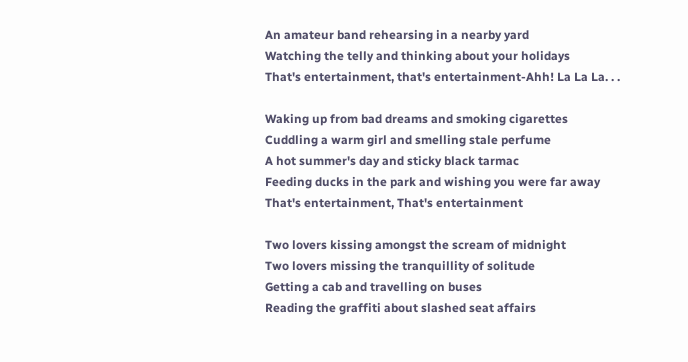An amateur band rehearsing in a nearby yard
Watching the telly and thinking about your holidays
That's entertainment, that's entertainment-Ahh! La La La. . .

Waking up from bad dreams and smoking cigarettes
Cuddling a warm girl and smelling stale perfume
A hot summer's day and sticky black tarmac
Feeding ducks in the park and wishing you were far away
That's entertainment, That's entertainment

Two lovers kissing amongst the scream of midnight
Two lovers missing the tranquillity of solitude
Getting a cab and travelling on buses
Reading the graffiti about slashed seat affairs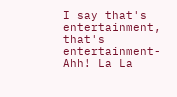I say that's entertainment, that's entertainment-Ahh! La La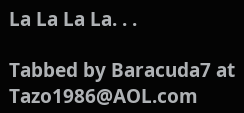La La La La. . .

Tabbed by Baracuda7 at Tazo1986@AOL.com